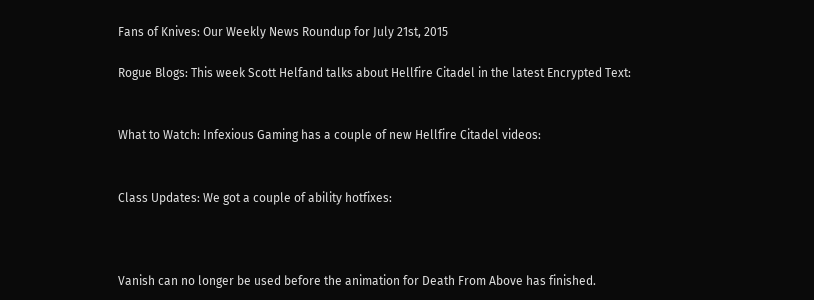Fans of Knives: Our Weekly News Roundup for July 21st, 2015

Rogue Blogs: This week Scott Helfand talks about Hellfire Citadel in the latest Encrypted Text:


What to Watch: Infexious Gaming has a couple of new Hellfire Citadel videos:


Class Updates: We got a couple of ability hotfixes:



Vanish can no longer be used before the animation for Death From Above has finished.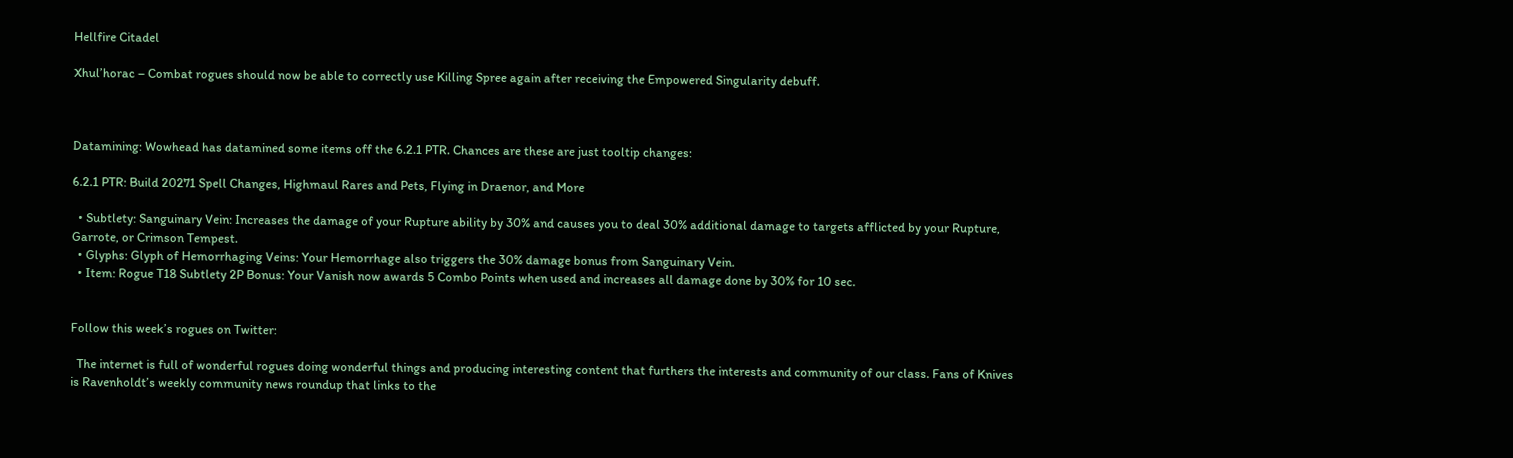Hellfire Citadel

Xhul’horac – Combat rogues should now be able to correctly use Killing Spree again after receiving the Empowered Singularity debuff.



Datamining: Wowhead has datamined some items off the 6.2.1 PTR. Chances are these are just tooltip changes:

6.2.1 PTR: Build 20271 Spell Changes, Highmaul Rares and Pets, Flying in Draenor, and More

  • Subtlety: Sanguinary Vein: Increases the damage of your Rupture ability by 30% and causes you to deal 30% additional damage to targets afflicted by your Rupture, Garrote, or Crimson Tempest.
  • Glyphs: Glyph of Hemorrhaging Veins: Your Hemorrhage also triggers the 30% damage bonus from Sanguinary Vein.
  • Item: Rogue T18 Subtlety 2P Bonus: Your Vanish now awards 5 Combo Points when used and increases all damage done by 30% for 10 sec.


Follow this week’s rogues on Twitter:

  The internet is full of wonderful rogues doing wonderful things and producing interesting content that furthers the interests and community of our class. Fans of Knives is Ravenholdt’s weekly community news roundup that links to the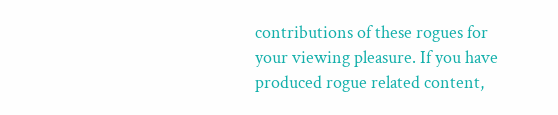contributions of these rogues for your viewing pleasure. If you have produced rogue related content,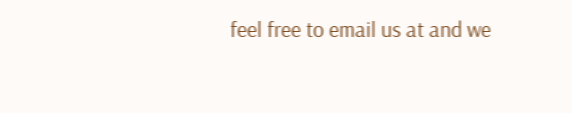feel free to email us at and we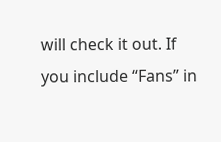will check it out. If you include “Fans” in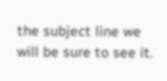the subject line we will be sure to see it.